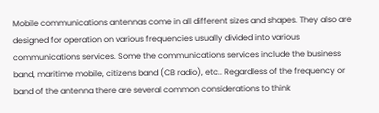Mobile communications antennas come in all different sizes and shapes. They also are designed for operation on various frequencies usually divided into various communications services. Some the communications services include the business band, maritime mobile, citizens band (CB radio), etc.. Regardless of the frequency or band of the antenna there are several common considerations to think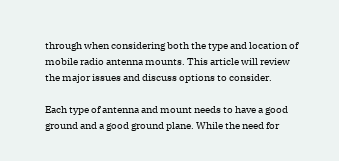through when considering both the type and location of mobile radio antenna mounts. This article will review the major issues and discuss options to consider.

Each type of antenna and mount needs to have a good ground and a good ground plane. While the need for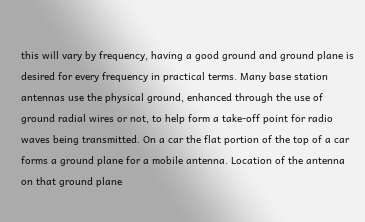this will vary by frequency, having a good ground and ground plane is desired for every frequency in practical terms. Many base station antennas use the physical ground, enhanced through the use of ground radial wires or not, to help form a take-off point for radio waves being transmitted. On a car the flat portion of the top of a car forms a ground plane for a mobile antenna. Location of the antenna on that ground plane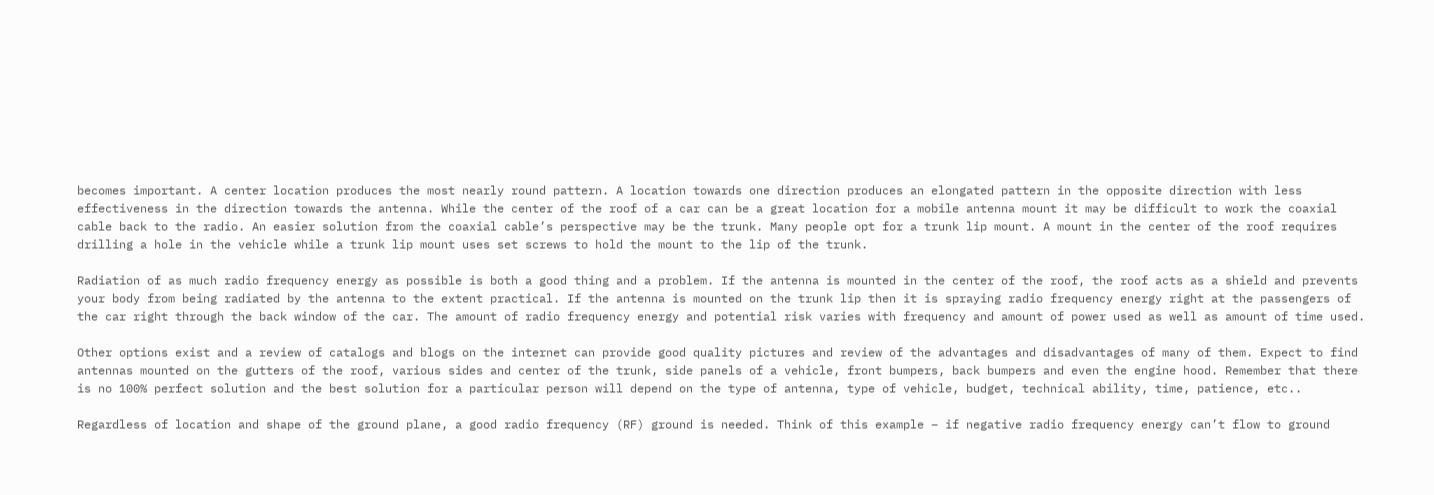becomes important. A center location produces the most nearly round pattern. A location towards one direction produces an elongated pattern in the opposite direction with less effectiveness in the direction towards the antenna. While the center of the roof of a car can be a great location for a mobile antenna mount it may be difficult to work the coaxial cable back to the radio. An easier solution from the coaxial cable’s perspective may be the trunk. Many people opt for a trunk lip mount. A mount in the center of the roof requires drilling a hole in the vehicle while a trunk lip mount uses set screws to hold the mount to the lip of the trunk.

Radiation of as much radio frequency energy as possible is both a good thing and a problem. If the antenna is mounted in the center of the roof, the roof acts as a shield and prevents your body from being radiated by the antenna to the extent practical. If the antenna is mounted on the trunk lip then it is spraying radio frequency energy right at the passengers of the car right through the back window of the car. The amount of radio frequency energy and potential risk varies with frequency and amount of power used as well as amount of time used.

Other options exist and a review of catalogs and blogs on the internet can provide good quality pictures and review of the advantages and disadvantages of many of them. Expect to find antennas mounted on the gutters of the roof, various sides and center of the trunk, side panels of a vehicle, front bumpers, back bumpers and even the engine hood. Remember that there is no 100% perfect solution and the best solution for a particular person will depend on the type of antenna, type of vehicle, budget, technical ability, time, patience, etc..

Regardless of location and shape of the ground plane, a good radio frequency (RF) ground is needed. Think of this example – if negative radio frequency energy can’t flow to ground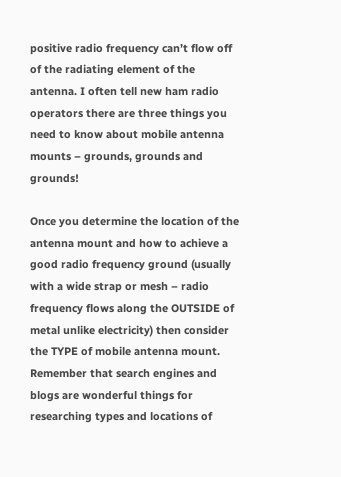positive radio frequency can’t flow off of the radiating element of the antenna. I often tell new ham radio operators there are three things you need to know about mobile antenna mounts – grounds, grounds and grounds!

Once you determine the location of the antenna mount and how to achieve a good radio frequency ground (usually with a wide strap or mesh – radio frequency flows along the OUTSIDE of metal unlike electricity) then consider the TYPE of mobile antenna mount. Remember that search engines and blogs are wonderful things for researching types and locations of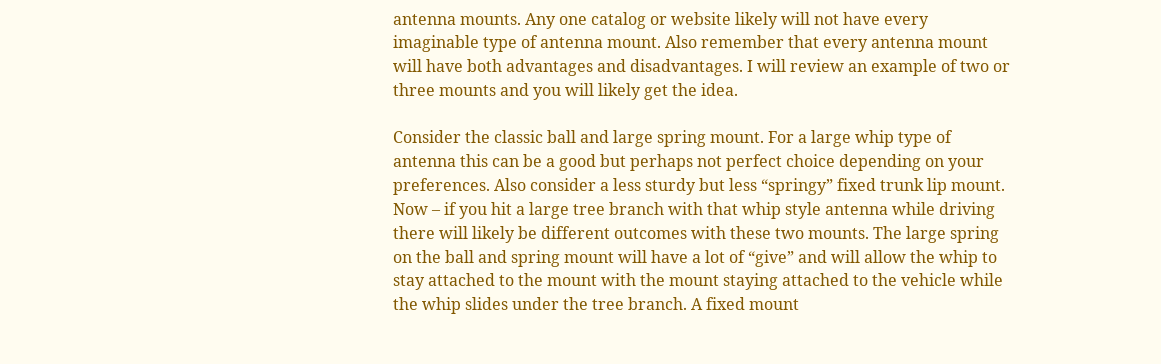antenna mounts. Any one catalog or website likely will not have every imaginable type of antenna mount. Also remember that every antenna mount will have both advantages and disadvantages. I will review an example of two or three mounts and you will likely get the idea.

Consider the classic ball and large spring mount. For a large whip type of antenna this can be a good but perhaps not perfect choice depending on your preferences. Also consider a less sturdy but less “springy” fixed trunk lip mount. Now – if you hit a large tree branch with that whip style antenna while driving there will likely be different outcomes with these two mounts. The large spring on the ball and spring mount will have a lot of “give” and will allow the whip to stay attached to the mount with the mount staying attached to the vehicle while the whip slides under the tree branch. A fixed mount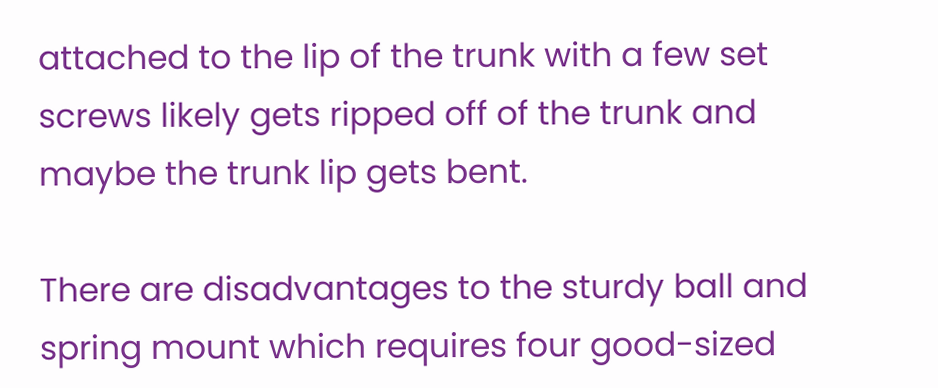attached to the lip of the trunk with a few set screws likely gets ripped off of the trunk and maybe the trunk lip gets bent.

There are disadvantages to the sturdy ball and spring mount which requires four good-sized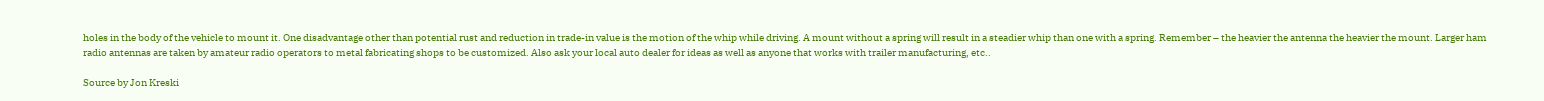holes in the body of the vehicle to mount it. One disadvantage other than potential rust and reduction in trade-in value is the motion of the whip while driving. A mount without a spring will result in a steadier whip than one with a spring. Remember – the heavier the antenna the heavier the mount. Larger ham radio antennas are taken by amateur radio operators to metal fabricating shops to be customized. Also ask your local auto dealer for ideas as well as anyone that works with trailer manufacturing, etc..

Source by Jon Kreski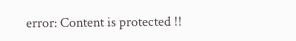error: Content is protected !!